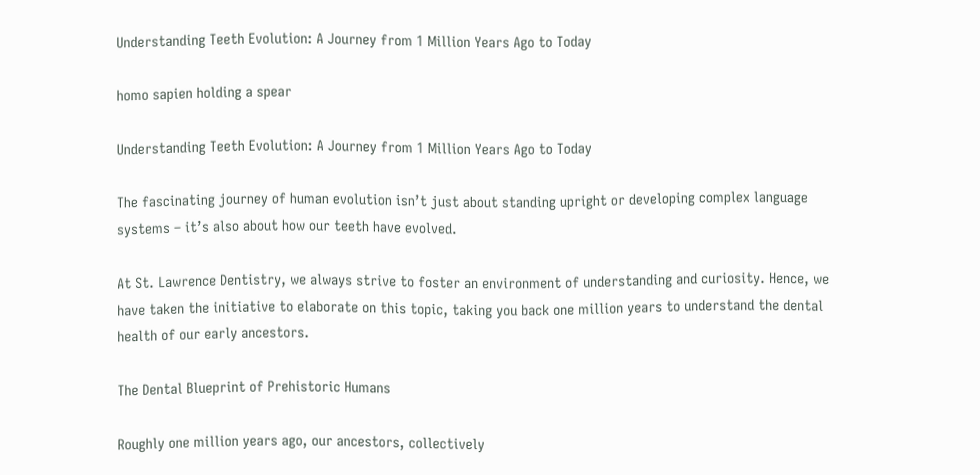Understanding Teeth Evolution: A Journey from 1 Million Years Ago to Today

homo sapien holding a spear

Understanding Teeth Evolution: A Journey from 1 Million Years Ago to Today

The fascinating journey of human evolution isn’t just about standing upright or developing complex language systems – it’s also about how our teeth have evolved.

At St. Lawrence Dentistry, we always strive to foster an environment of understanding and curiosity. Hence, we have taken the initiative to elaborate on this topic, taking you back one million years to understand the dental health of our early ancestors.

The Dental Blueprint of Prehistoric Humans

Roughly one million years ago, our ancestors, collectively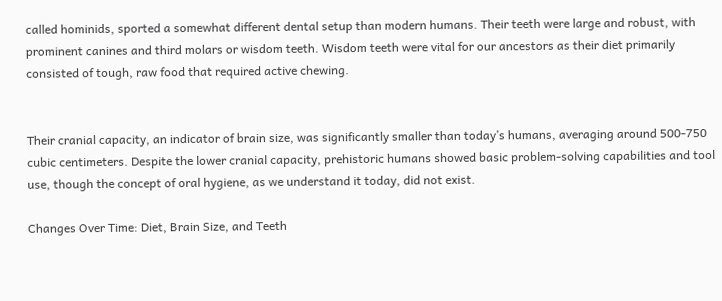called hominids, sported a somewhat different dental setup than modern humans. Their teeth were large and robust, with prominent canines and third molars or wisdom teeth. Wisdom teeth were vital for our ancestors as their diet primarily consisted of tough, raw food that required active chewing.


Their cranial capacity, an indicator of brain size, was significantly smaller than today’s humans, averaging around 500-750 cubic centimeters. Despite the lower cranial capacity, prehistoric humans showed basic problem-solving capabilities and tool use, though the concept of oral hygiene, as we understand it today, did not exist.

Changes Over Time: Diet, Brain Size, and Teeth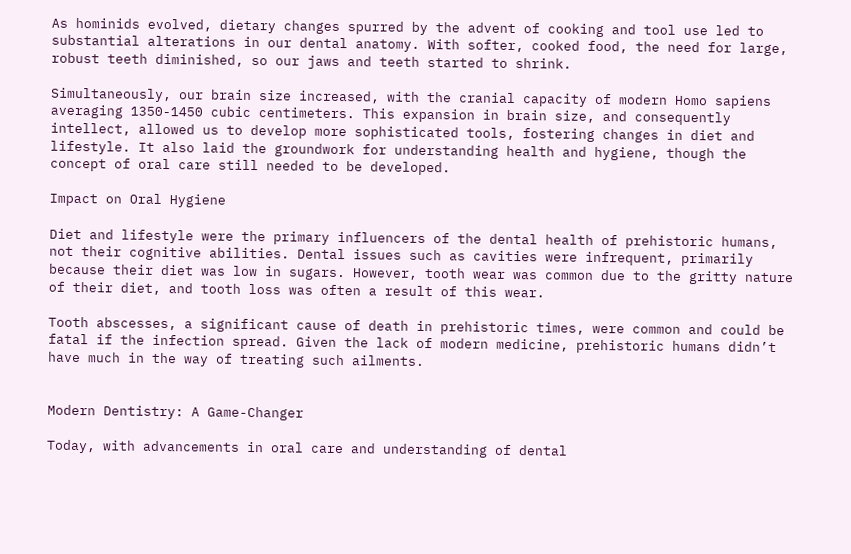As hominids evolved, dietary changes spurred by the advent of cooking and tool use led to substantial alterations in our dental anatomy. With softer, cooked food, the need for large, robust teeth diminished, so our jaws and teeth started to shrink.

Simultaneously, our brain size increased, with the cranial capacity of modern Homo sapiens averaging 1350-1450 cubic centimeters. This expansion in brain size, and consequently intellect, allowed us to develop more sophisticated tools, fostering changes in diet and lifestyle. It also laid the groundwork for understanding health and hygiene, though the concept of oral care still needed to be developed.

Impact on Oral Hygiene

Diet and lifestyle were the primary influencers of the dental health of prehistoric humans, not their cognitive abilities. Dental issues such as cavities were infrequent, primarily because their diet was low in sugars. However, tooth wear was common due to the gritty nature of their diet, and tooth loss was often a result of this wear.

Tooth abscesses, a significant cause of death in prehistoric times, were common and could be fatal if the infection spread. Given the lack of modern medicine, prehistoric humans didn’t have much in the way of treating such ailments.


Modern Dentistry: A Game-Changer

Today, with advancements in oral care and understanding of dental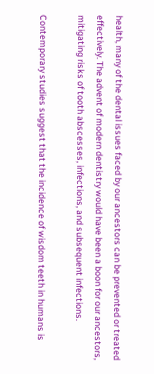health, many of the dental issues faced by our ancestors can be prevented or treated effectively. The advent of modern dentistry would have been a boon for our ancestors, mitigating risks of tooth abscesses, infections, and subsequent infections.

Contemporary studies suggest that the incidence of wisdom teeth in humans is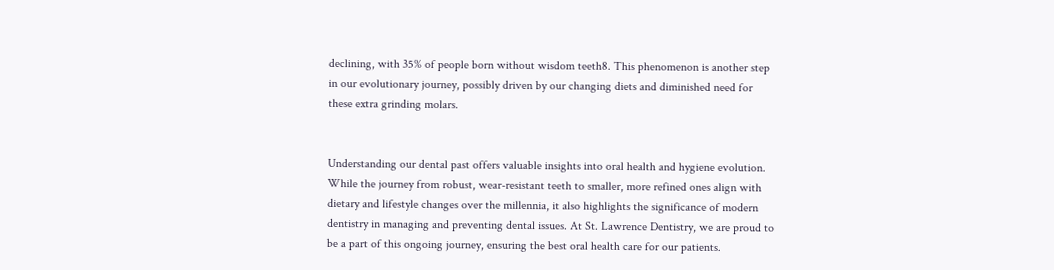declining, with 35% of people born without wisdom teeth8. This phenomenon is another step in our evolutionary journey, possibly driven by our changing diets and diminished need for these extra grinding molars.


Understanding our dental past offers valuable insights into oral health and hygiene evolution. While the journey from robust, wear-resistant teeth to smaller, more refined ones align with dietary and lifestyle changes over the millennia, it also highlights the significance of modern dentistry in managing and preventing dental issues. At St. Lawrence Dentistry, we are proud to be a part of this ongoing journey, ensuring the best oral health care for our patients.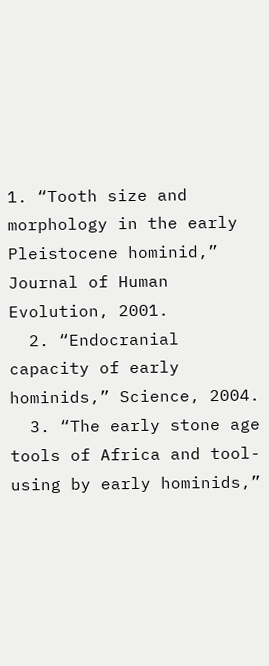1. “Tooth size and morphology in the early Pleistocene hominid,” Journal of Human Evolution, 2001.
  2. “Endocranial capacity of early hominids,” Science, 2004.
  3. “The early stone age tools of Africa and tool-using by early hominids,”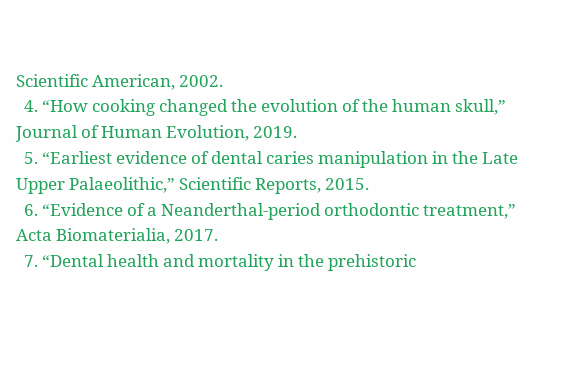Scientific American, 2002.
  4. “How cooking changed the evolution of the human skull,” Journal of Human Evolution, 2019.
  5. “Earliest evidence of dental caries manipulation in the Late Upper Palaeolithic,” Scientific Reports, 2015.
  6. “Evidence of a Neanderthal-period orthodontic treatment,” Acta Biomaterialia, 2017.
  7. “Dental health and mortality in the prehistoric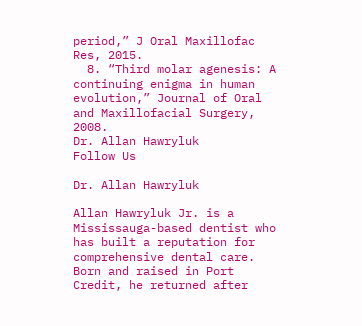period,” J Oral Maxillofac Res, 2015.
  8. “Third molar agenesis: A continuing enigma in human evolution,” Journal of Oral and Maxillofacial Surgery, 2008.
Dr. Allan Hawryluk
Follow Us

Dr. Allan Hawryluk

Allan Hawryluk Jr. is a Mississauga-based dentist who has built a reputation for comprehensive dental care. Born and raised in Port Credit, he returned after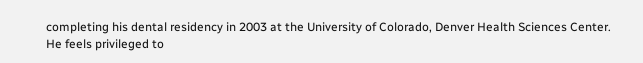completing his dental residency in 2003 at the University of Colorado, Denver Health Sciences Center. He feels privileged to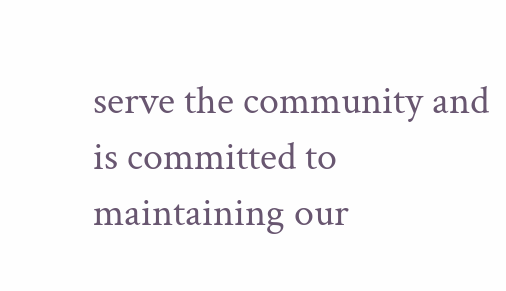serve the community and is committed to maintaining our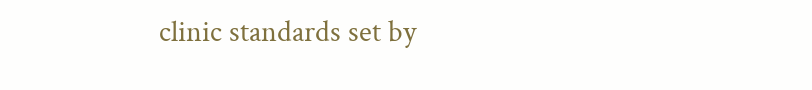clinic standards set by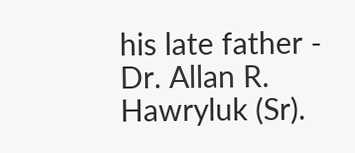his late father - Dr. Allan R. Hawryluk (Sr).